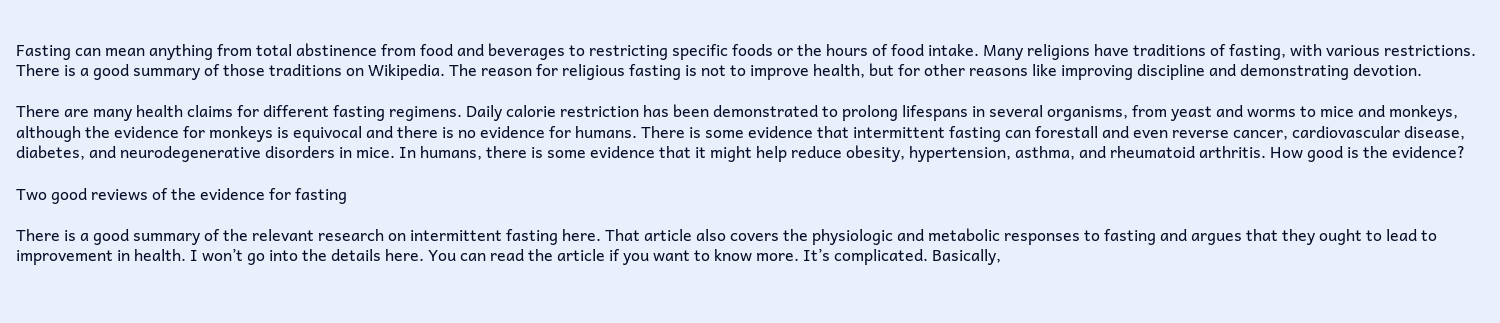Fasting can mean anything from total abstinence from food and beverages to restricting specific foods or the hours of food intake. Many religions have traditions of fasting, with various restrictions. There is a good summary of those traditions on Wikipedia. The reason for religious fasting is not to improve health, but for other reasons like improving discipline and demonstrating devotion.

There are many health claims for different fasting regimens. Daily calorie restriction has been demonstrated to prolong lifespans in several organisms, from yeast and worms to mice and monkeys, although the evidence for monkeys is equivocal and there is no evidence for humans. There is some evidence that intermittent fasting can forestall and even reverse cancer, cardiovascular disease, diabetes, and neurodegenerative disorders in mice. In humans, there is some evidence that it might help reduce obesity, hypertension, asthma, and rheumatoid arthritis. How good is the evidence?

Two good reviews of the evidence for fasting

There is a good summary of the relevant research on intermittent fasting here. That article also covers the physiologic and metabolic responses to fasting and argues that they ought to lead to improvement in health. I won’t go into the details here. You can read the article if you want to know more. It’s complicated. Basically,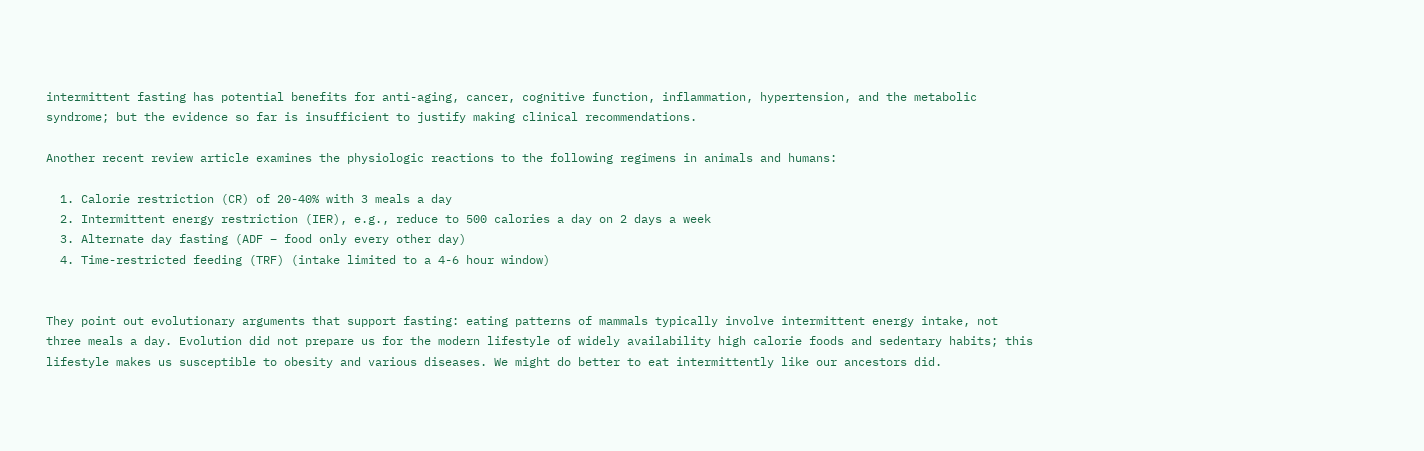intermittent fasting has potential benefits for anti-aging, cancer, cognitive function, inflammation, hypertension, and the metabolic syndrome; but the evidence so far is insufficient to justify making clinical recommendations.

Another recent review article examines the physiologic reactions to the following regimens in animals and humans:

  1. Calorie restriction (CR) of 20-40% with 3 meals a day
  2. Intermittent energy restriction (IER), e.g., reduce to 500 calories a day on 2 days a week
  3. Alternate day fasting (ADF – food only every other day)
  4. Time-restricted feeding (TRF) (intake limited to a 4-6 hour window)


They point out evolutionary arguments that support fasting: eating patterns of mammals typically involve intermittent energy intake, not three meals a day. Evolution did not prepare us for the modern lifestyle of widely availability high calorie foods and sedentary habits; this lifestyle makes us susceptible to obesity and various diseases. We might do better to eat intermittently like our ancestors did.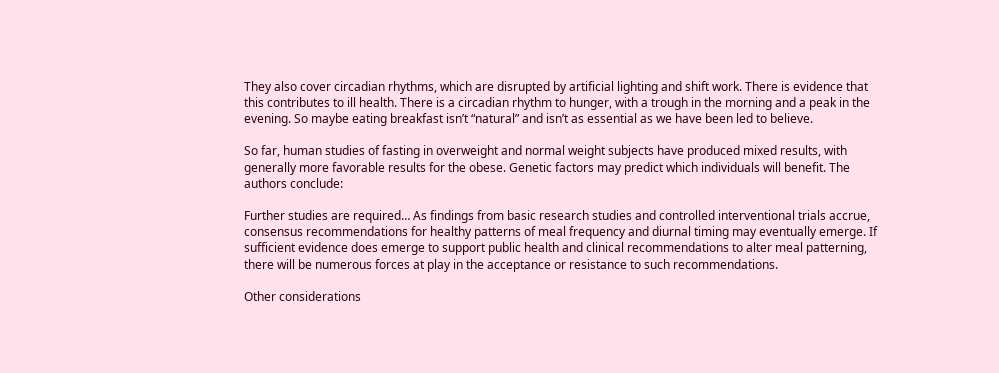They also cover circadian rhythms, which are disrupted by artificial lighting and shift work. There is evidence that this contributes to ill health. There is a circadian rhythm to hunger, with a trough in the morning and a peak in the evening. So maybe eating breakfast isn’t “natural” and isn’t as essential as we have been led to believe.

So far, human studies of fasting in overweight and normal weight subjects have produced mixed results, with generally more favorable results for the obese. Genetic factors may predict which individuals will benefit. The authors conclude:

Further studies are required… As findings from basic research studies and controlled interventional trials accrue, consensus recommendations for healthy patterns of meal frequency and diurnal timing may eventually emerge. If sufficient evidence does emerge to support public health and clinical recommendations to alter meal patterning, there will be numerous forces at play in the acceptance or resistance to such recommendations.

Other considerations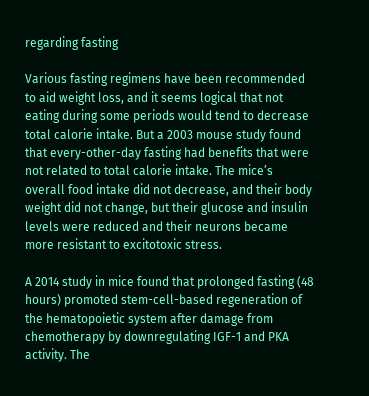regarding fasting

Various fasting regimens have been recommended to aid weight loss, and it seems logical that not eating during some periods would tend to decrease total calorie intake. But a 2003 mouse study found that every-other-day fasting had benefits that were not related to total calorie intake. The mice’s overall food intake did not decrease, and their body weight did not change, but their glucose and insulin levels were reduced and their neurons became more resistant to excitotoxic stress.

A 2014 study in mice found that prolonged fasting (48 hours) promoted stem-cell-based regeneration of the hematopoietic system after damage from chemotherapy by downregulating IGF-1 and PKA activity. The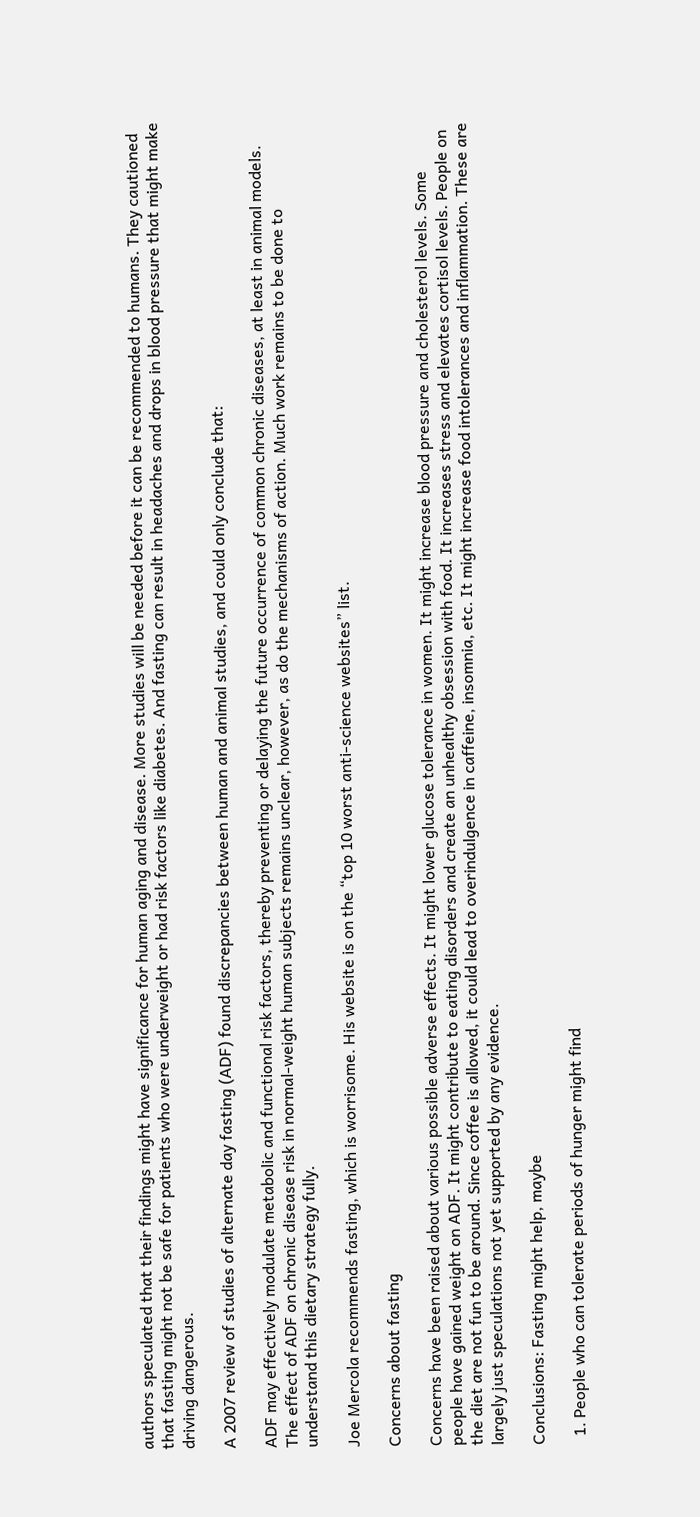authors speculated that their findings might have significance for human aging and disease. More studies will be needed before it can be recommended to humans. They cautioned that fasting might not be safe for patients who were underweight or had risk factors like diabetes. And fasting can result in headaches and drops in blood pressure that might make driving dangerous.

A 2007 review of studies of alternate day fasting (ADF) found discrepancies between human and animal studies, and could only conclude that:

ADF may effectively modulate metabolic and functional risk factors, thereby preventing or delaying the future occurrence of common chronic diseases, at least in animal models. The effect of ADF on chronic disease risk in normal-weight human subjects remains unclear, however, as do the mechanisms of action. Much work remains to be done to understand this dietary strategy fully.

Joe Mercola recommends fasting, which is worrisome. His website is on the “top 10 worst anti-science websites” list.

Concerns about fasting

Concerns have been raised about various possible adverse effects. It might lower glucose tolerance in women. It might increase blood pressure and cholesterol levels. Some people have gained weight on ADF. It might contribute to eating disorders and create an unhealthy obsession with food. It increases stress and elevates cortisol levels. People on the diet are not fun to be around. Since coffee is allowed, it could lead to overindulgence in caffeine, insomnia, etc. It might increase food intolerances and inflammation. These are largely just speculations not yet supported by any evidence.

Conclusions: Fasting might help, maybe

  1. People who can tolerate periods of hunger might find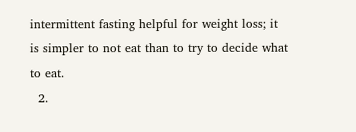intermittent fasting helpful for weight loss; it is simpler to not eat than to try to decide what to eat.
  2.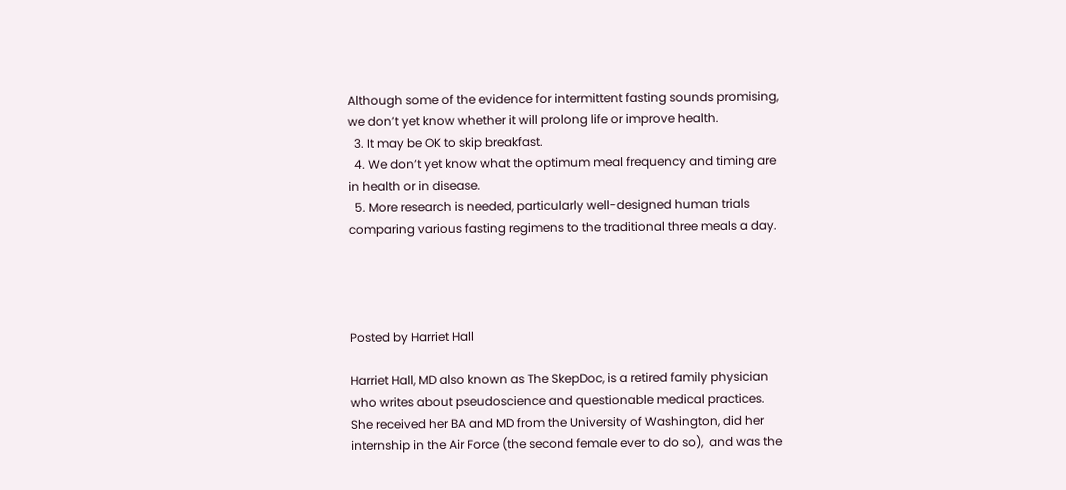Although some of the evidence for intermittent fasting sounds promising, we don’t yet know whether it will prolong life or improve health.
  3. It may be OK to skip breakfast.
  4. We don’t yet know what the optimum meal frequency and timing are in health or in disease.
  5. More research is needed, particularly well-designed human trials comparing various fasting regimens to the traditional three meals a day.




Posted by Harriet Hall

Harriet Hall, MD also known as The SkepDoc, is a retired family physician who writes about pseudoscience and questionable medical practices. She received her BA and MD from the University of Washington, did her internship in the Air Force (the second female ever to do so),  and was the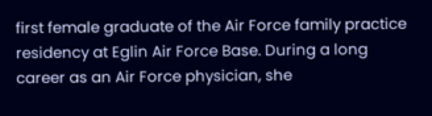first female graduate of the Air Force family practice residency at Eglin Air Force Base. During a long career as an Air Force physician, she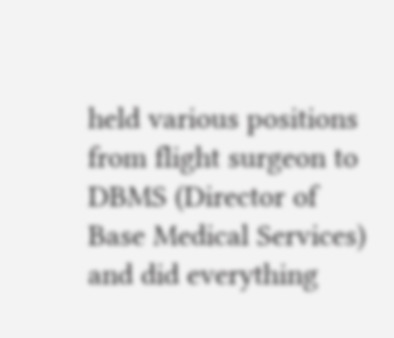held various positions from flight surgeon to DBMS (Director of Base Medical Services) and did everything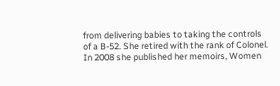from delivering babies to taking the controls of a B-52. She retired with the rank of Colonel.  In 2008 she published her memoirs, Women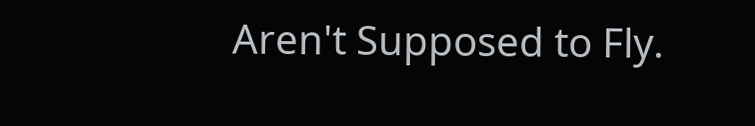Aren't Supposed to Fly.